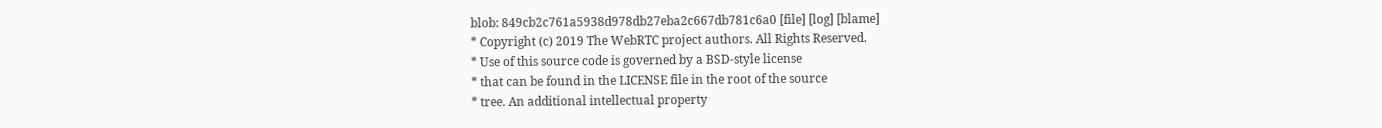blob: 849cb2c761a5938d978db27eba2c667db781c6a0 [file] [log] [blame]
* Copyright (c) 2019 The WebRTC project authors. All Rights Reserved.
* Use of this source code is governed by a BSD-style license
* that can be found in the LICENSE file in the root of the source
* tree. An additional intellectual property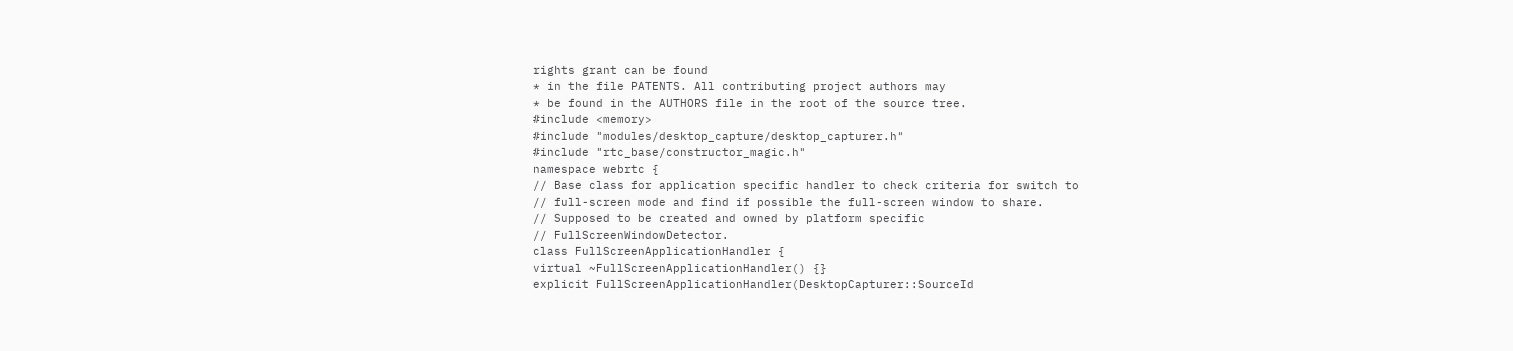rights grant can be found
* in the file PATENTS. All contributing project authors may
* be found in the AUTHORS file in the root of the source tree.
#include <memory>
#include "modules/desktop_capture/desktop_capturer.h"
#include "rtc_base/constructor_magic.h"
namespace webrtc {
// Base class for application specific handler to check criteria for switch to
// full-screen mode and find if possible the full-screen window to share.
// Supposed to be created and owned by platform specific
// FullScreenWindowDetector.
class FullScreenApplicationHandler {
virtual ~FullScreenApplicationHandler() {}
explicit FullScreenApplicationHandler(DesktopCapturer::SourceId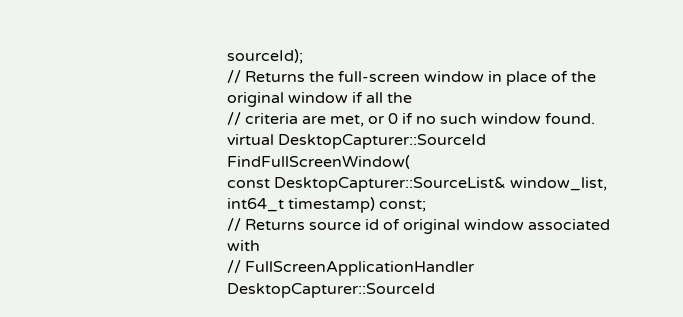sourceId);
// Returns the full-screen window in place of the original window if all the
// criteria are met, or 0 if no such window found.
virtual DesktopCapturer::SourceId FindFullScreenWindow(
const DesktopCapturer::SourceList& window_list,
int64_t timestamp) const;
// Returns source id of original window associated with
// FullScreenApplicationHandler
DesktopCapturer::SourceId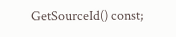GetSourceId() const;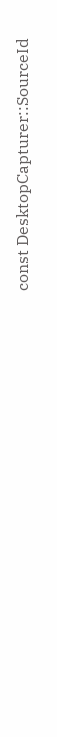const DesktopCapturer::SourceId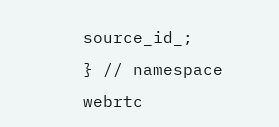source_id_;
} // namespace webrtc